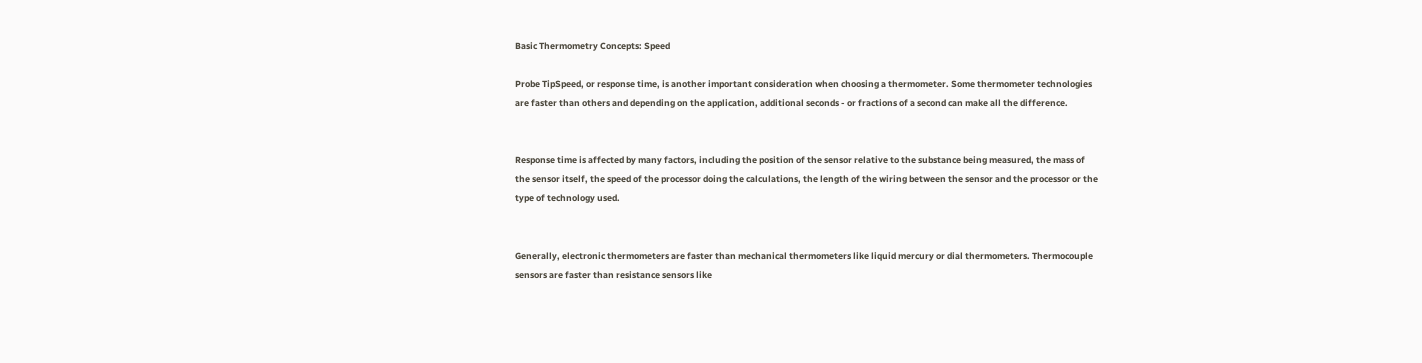Basic Thermometry Concepts: Speed

Probe TipSpeed, or response time, is another important consideration when choosing a thermometer. Some thermometer technologies are faster than others and depending on the application, additional seconds - or fractions of a second can make all the difference.


Response time is affected by many factors, including the position of the sensor relative to the substance being measured, the mass of the sensor itself, the speed of the processor doing the calculations, the length of the wiring between the sensor and the processor or the type of technology used.


Generally, electronic thermometers are faster than mechanical thermometers like liquid mercury or dial thermometers. Thermocouple sensors are faster than resistance sensors like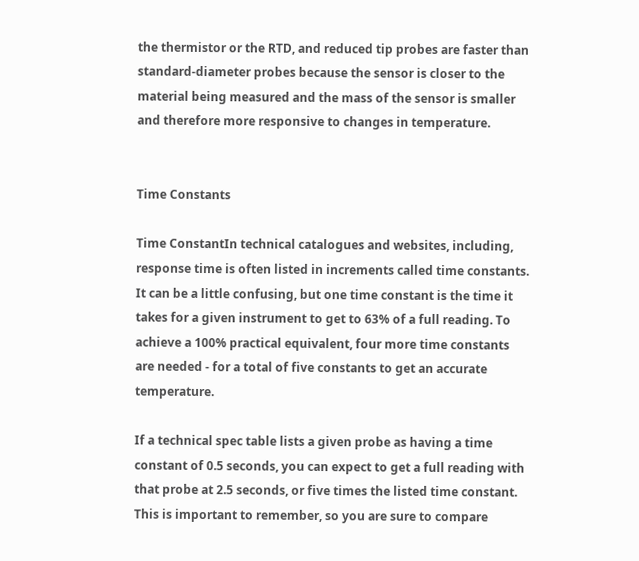the thermistor or the RTD, and reduced tip probes are faster than standard-diameter probes because the sensor is closer to the material being measured and the mass of the sensor is smaller and therefore more responsive to changes in temperature.


Time Constants

Time ConstantIn technical catalogues and websites, including, response time is often listed in increments called time constants. It can be a little confusing, but one time constant is the time it takes for a given instrument to get to 63% of a full reading. To achieve a 100% practical equivalent, four more time constants are needed - for a total of five constants to get an accurate temperature.

If a technical spec table lists a given probe as having a time constant of 0.5 seconds, you can expect to get a full reading with that probe at 2.5 seconds, or five times the listed time constant. This is important to remember, so you are sure to compare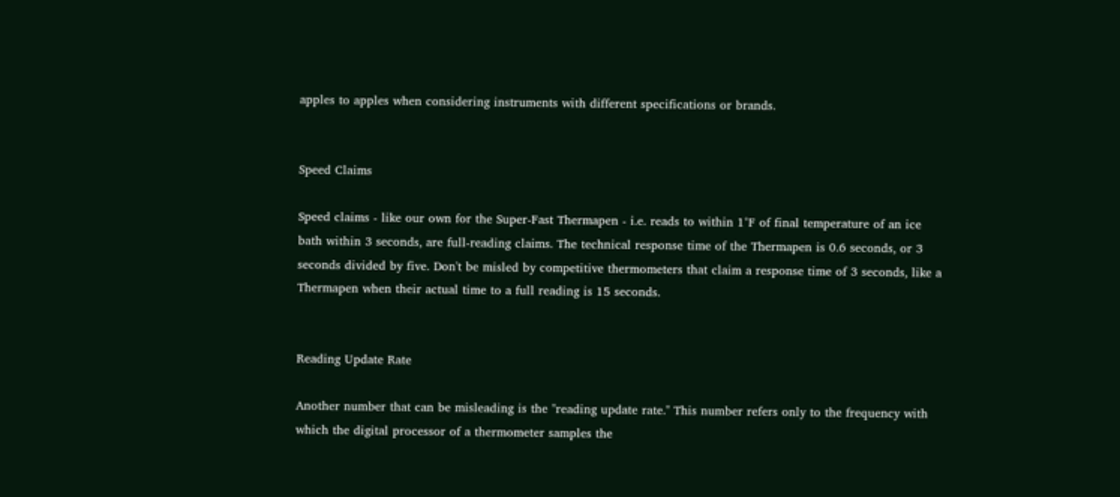apples to apples when considering instruments with different specifications or brands.


Speed Claims

Speed claims - like our own for the Super-Fast Thermapen - i.e. reads to within 1°F of final temperature of an ice bath within 3 seconds, are full-reading claims. The technical response time of the Thermapen is 0.6 seconds, or 3 seconds divided by five. Don't be misled by competitive thermometers that claim a response time of 3 seconds, like a Thermapen when their actual time to a full reading is 15 seconds.


Reading Update Rate

Another number that can be misleading is the "reading update rate." This number refers only to the frequency with which the digital processor of a thermometer samples the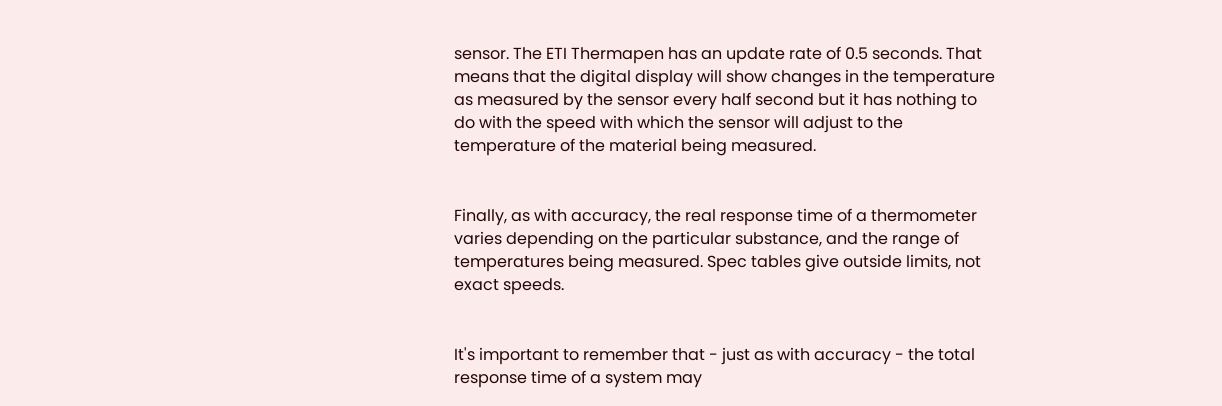sensor. The ETI Thermapen has an update rate of 0.5 seconds. That means that the digital display will show changes in the temperature as measured by the sensor every half second but it has nothing to do with the speed with which the sensor will adjust to the temperature of the material being measured.


Finally, as with accuracy, the real response time of a thermometer varies depending on the particular substance, and the range of temperatures being measured. Spec tables give outside limits, not exact speeds.


It's important to remember that - just as with accuracy - the total response time of a system may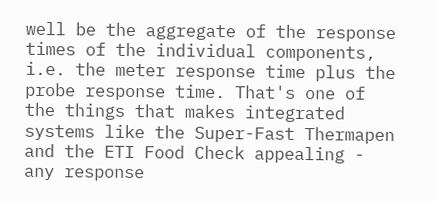well be the aggregate of the response times of the individual components, i.e. the meter response time plus the probe response time. That's one of the things that makes integrated systems like the Super-Fast Thermapen and the ETI Food Check appealing - any response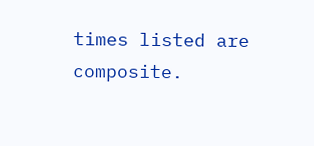times listed are composite.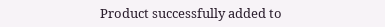Product successfully added to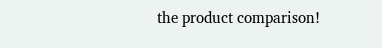the product comparison!